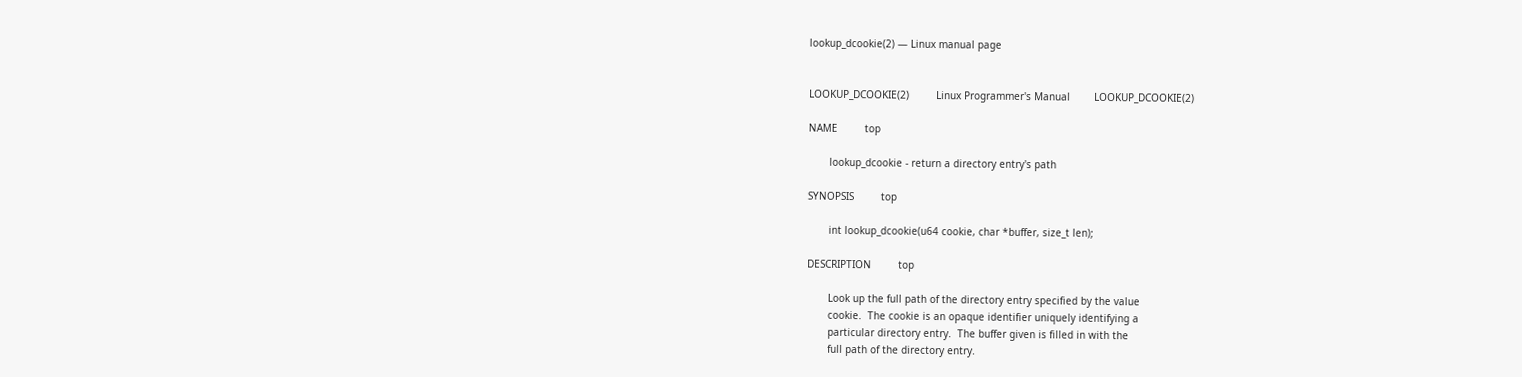lookup_dcookie(2) — Linux manual page


LOOKUP_DCOOKIE(2)         Linux Programmer's Manual        LOOKUP_DCOOKIE(2)

NAME         top

       lookup_dcookie - return a directory entry's path

SYNOPSIS         top

       int lookup_dcookie(u64 cookie, char *buffer, size_t len);

DESCRIPTION         top

       Look up the full path of the directory entry specified by the value
       cookie.  The cookie is an opaque identifier uniquely identifying a
       particular directory entry.  The buffer given is filled in with the
       full path of the directory entry.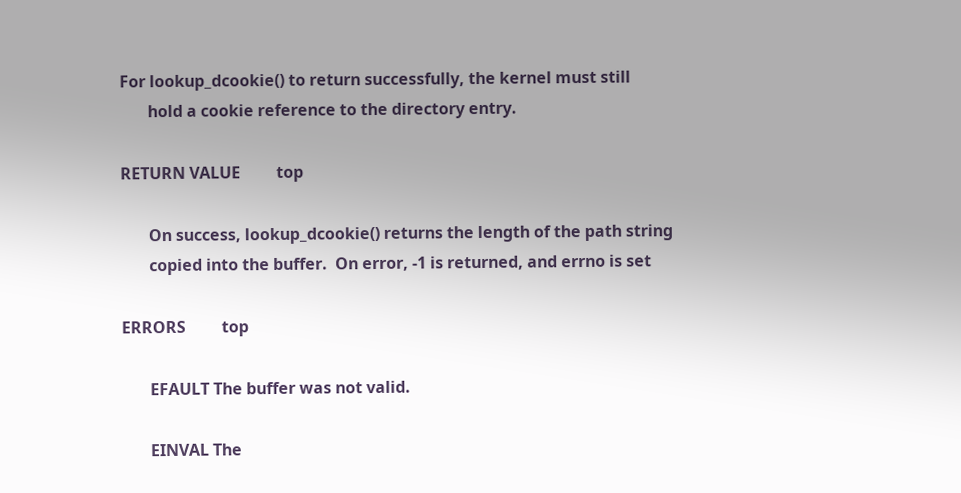For lookup_dcookie() to return successfully, the kernel must still
       hold a cookie reference to the directory entry.

RETURN VALUE         top

       On success, lookup_dcookie() returns the length of the path string
       copied into the buffer.  On error, -1 is returned, and errno is set

ERRORS         top

       EFAULT The buffer was not valid.

       EINVAL The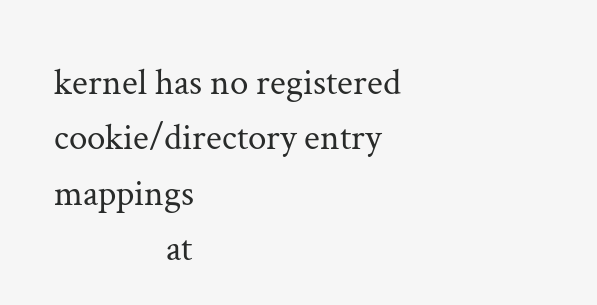kernel has no registered cookie/directory entry mappings
              at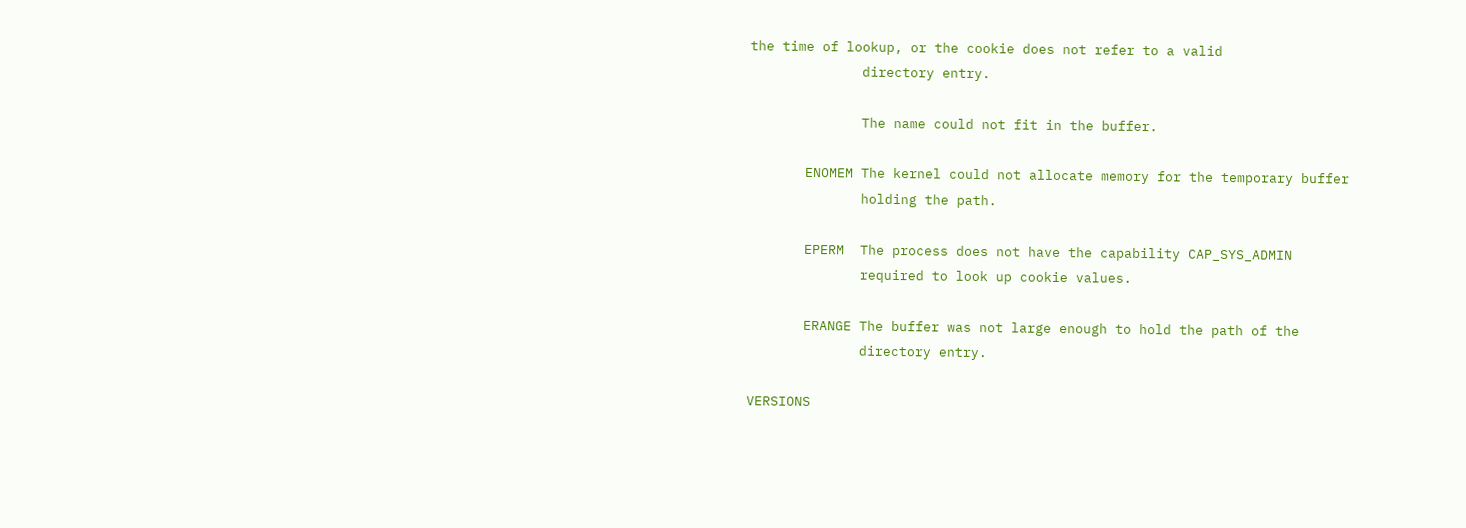the time of lookup, or the cookie does not refer to a valid
              directory entry.

              The name could not fit in the buffer.

       ENOMEM The kernel could not allocate memory for the temporary buffer
              holding the path.

       EPERM  The process does not have the capability CAP_SYS_ADMIN
              required to look up cookie values.

       ERANGE The buffer was not large enough to hold the path of the
              directory entry.

VERSIONS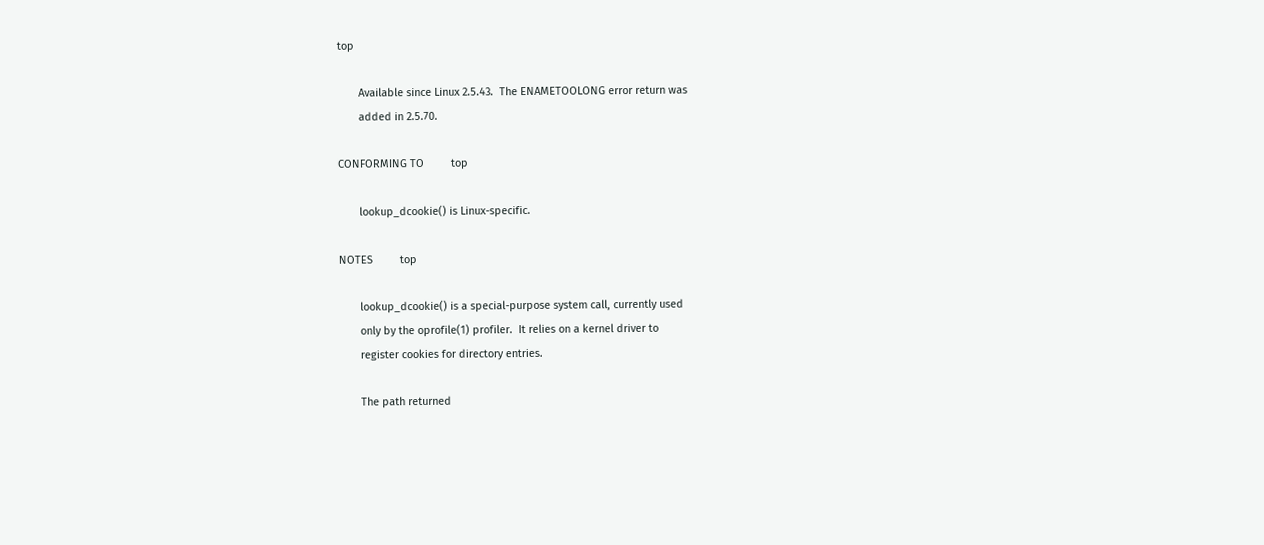top

       Available since Linux 2.5.43.  The ENAMETOOLONG error return was
       added in 2.5.70.

CONFORMING TO         top

       lookup_dcookie() is Linux-specific.

NOTES         top

       lookup_dcookie() is a special-purpose system call, currently used
       only by the oprofile(1) profiler.  It relies on a kernel driver to
       register cookies for directory entries.

       The path returned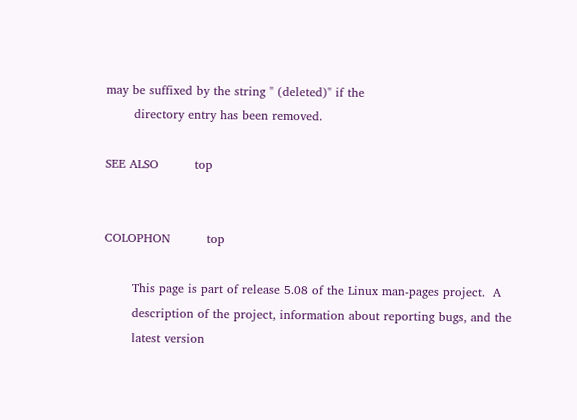may be suffixed by the string " (deleted)" if the
       directory entry has been removed.

SEE ALSO         top


COLOPHON         top

       This page is part of release 5.08 of the Linux man-pages project.  A
       description of the project, information about reporting bugs, and the
       latest version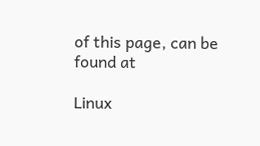of this page, can be found at

Linux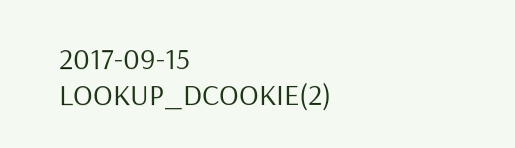2017-09-15                LOOKUP_DCOOKIE(2)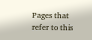Pages that refer to this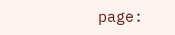page: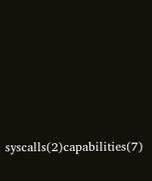syscalls(2)capabilities(7)